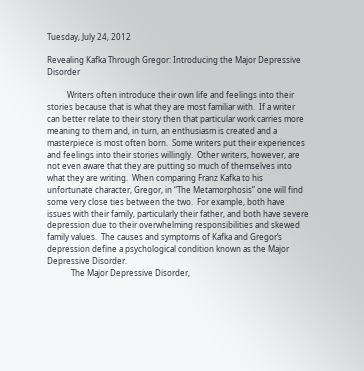Tuesday, July 24, 2012

Revealing Kafka Through Gregor: Introducing the Major Depressive Disorder

          Writers often introduce their own life and feelings into their stories because that is what they are most familiar with.  If a writer can better relate to their story then that particular work carries more meaning to them and, in turn, an enthusiasm is created and a masterpiece is most often born.  Some writers put their experiences and feelings into their stories willingly.  Other writers, however, are not even aware that they are putting so much of themselves into what they are writing.  When comparing Franz Kafka to his unfortunate character, Gregor, in “The Metamorphosis” one will find some very close ties between the two.  For example, both have issues with their family, particularly their father, and both have severe depression due to their overwhelming responsibilities and skewed family values.  The causes and symptoms of Kafka and Gregor’s depression define a psychological condition known as the Major Depressive Disorder.
            The Major Depressive Disorder,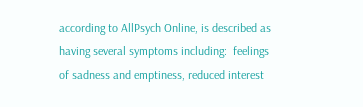according to AllPsych Online, is described as having several symptoms including:  feelings of sadness and emptiness, reduced interest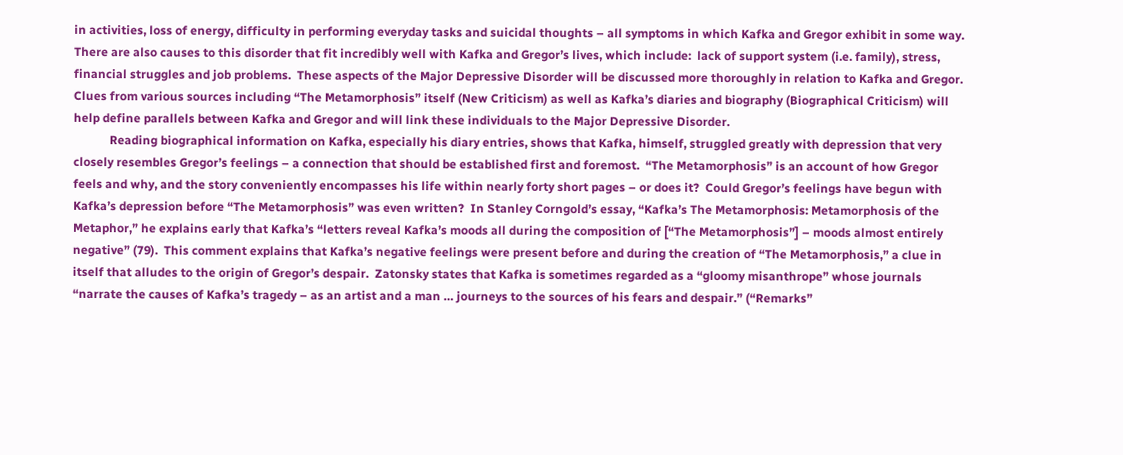in activities, loss of energy, difficulty in performing everyday tasks and suicidal thoughts – all symptoms in which Kafka and Gregor exhibit in some way.  There are also causes to this disorder that fit incredibly well with Kafka and Gregor’s lives, which include:  lack of support system (i.e. family), stress, financial struggles and job problems.  These aspects of the Major Depressive Disorder will be discussed more thoroughly in relation to Kafka and Gregor.  Clues from various sources including “The Metamorphosis” itself (New Criticism) as well as Kafka’s diaries and biography (Biographical Criticism) will help define parallels between Kafka and Gregor and will link these individuals to the Major Depressive Disorder.
            Reading biographical information on Kafka, especially his diary entries, shows that Kafka, himself, struggled greatly with depression that very closely resembles Gregor’s feelings – a connection that should be established first and foremost.  “The Metamorphosis” is an account of how Gregor feels and why, and the story conveniently encompasses his life within nearly forty short pages – or does it?  Could Gregor’s feelings have begun with Kafka’s depression before “The Metamorphosis” was even written?  In Stanley Corngold’s essay, “Kafka’s The Metamorphosis: Metamorphosis of the Metaphor,” he explains early that Kafka’s “letters reveal Kafka’s moods all during the composition of [“The Metamorphosis”] – moods almost entirely negative” (79).  This comment explains that Kafka’s negative feelings were present before and during the creation of “The Metamorphosis,” a clue in itself that alludes to the origin of Gregor’s despair.  Zatonsky states that Kafka is sometimes regarded as a “gloomy misanthrope” whose journals “narrate the causes of Kafka’s tragedy – as an artist and a man … journeys to the sources of his fears and despair.” (“Remarks”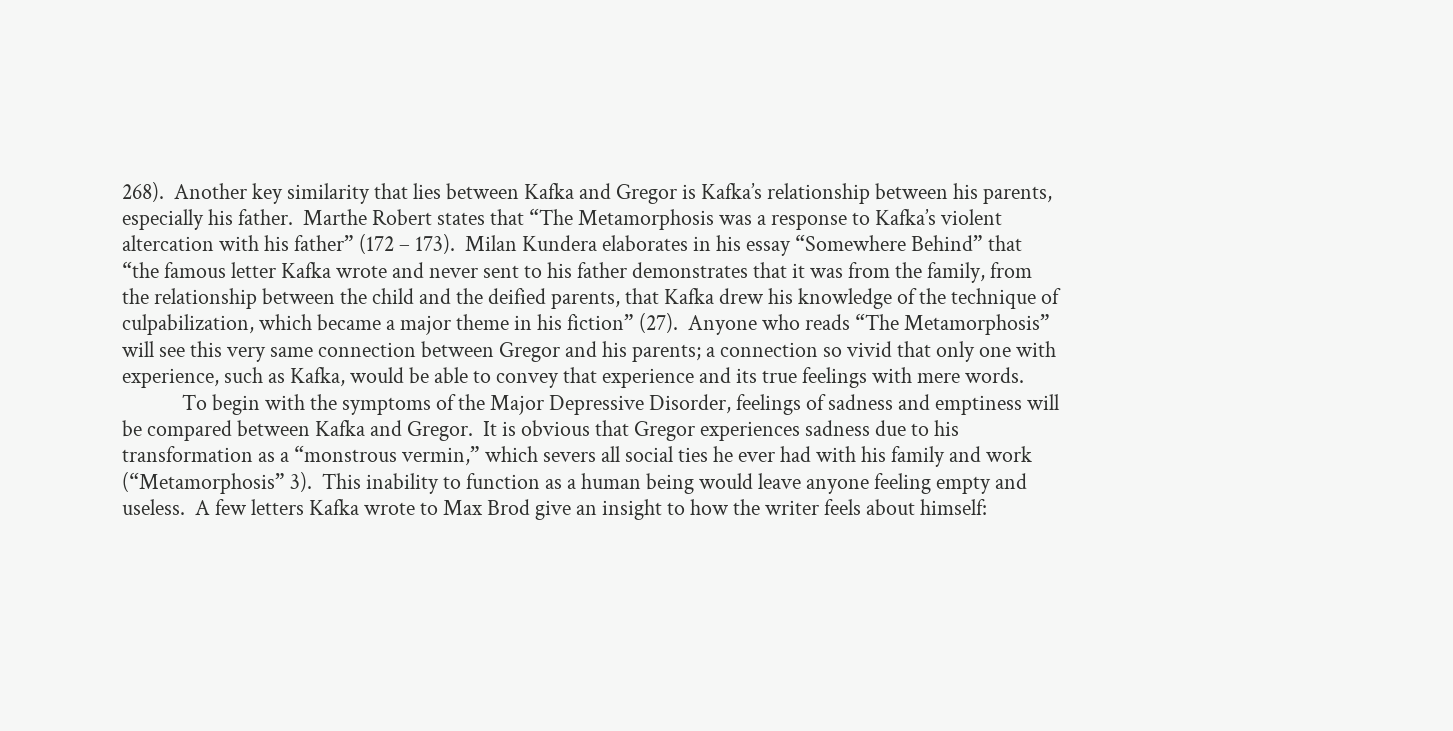268).  Another key similarity that lies between Kafka and Gregor is Kafka’s relationship between his parents, especially his father.  Marthe Robert states that “The Metamorphosis was a response to Kafka’s violent altercation with his father” (172 – 173).  Milan Kundera elaborates in his essay “Somewhere Behind” that “the famous letter Kafka wrote and never sent to his father demonstrates that it was from the family, from the relationship between the child and the deified parents, that Kafka drew his knowledge of the technique of culpabilization, which became a major theme in his fiction” (27).  Anyone who reads “The Metamorphosis” will see this very same connection between Gregor and his parents; a connection so vivid that only one with experience, such as Kafka, would be able to convey that experience and its true feelings with mere words.
            To begin with the symptoms of the Major Depressive Disorder, feelings of sadness and emptiness will be compared between Kafka and Gregor.  It is obvious that Gregor experiences sadness due to his transformation as a “monstrous vermin,” which severs all social ties he ever had with his family and work (“Metamorphosis” 3).  This inability to function as a human being would leave anyone feeling empty and useless.  A few letters Kafka wrote to Max Brod give an insight to how the writer feels about himself: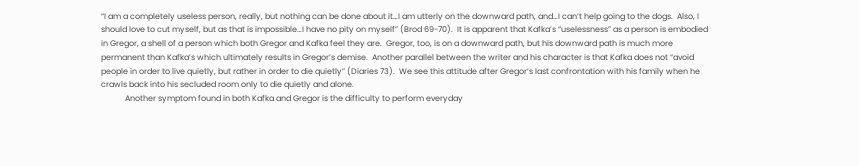“I am a completely useless person, really, but nothing can be done about it…I am utterly on the downward path, and…I can’t help going to the dogs.  Also, I should love to cut myself, but as that is impossible…I have no pity on myself” (Brod 69-70).  It is apparent that Kafka’s “uselessness” as a person is embodied in Gregor, a shell of a person which both Gregor and Kafka feel they are.  Gregor, too, is on a downward path, but his downward path is much more permanent than Kafka’s which ultimately results in Gregor’s demise.  Another parallel between the writer and his character is that Kafka does not “avoid people in order to live quietly, but rather in order to die quietly” (Diaries 73).  We see this attitude after Gregor’s last confrontation with his family when he crawls back into his secluded room only to die quietly and alone.
            Another symptom found in both Kafka and Gregor is the difficulty to perform everyday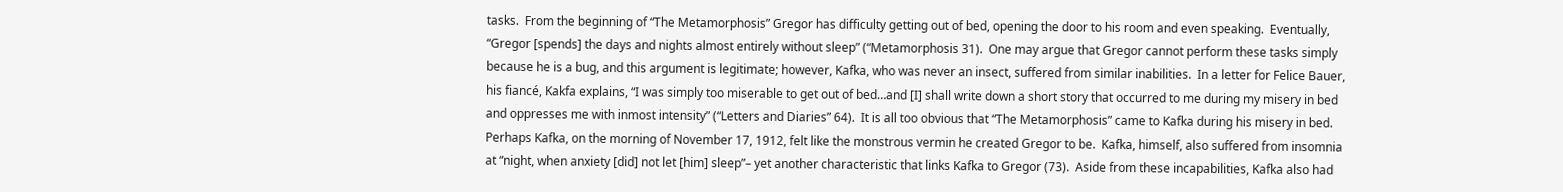tasks.  From the beginning of “The Metamorphosis” Gregor has difficulty getting out of bed, opening the door to his room and even speaking.  Eventually, “Gregor [spends] the days and nights almost entirely without sleep” (“Metamorphosis 31).  One may argue that Gregor cannot perform these tasks simply because he is a bug, and this argument is legitimate; however, Kafka, who was never an insect, suffered from similar inabilities.  In a letter for Felice Bauer, his fiancé, Kakfa explains, “I was simply too miserable to get out of bed…and [I] shall write down a short story that occurred to me during my misery in bed and oppresses me with inmost intensity” (“Letters and Diaries” 64).  It is all too obvious that “The Metamorphosis” came to Kafka during his misery in bed.  Perhaps Kafka, on the morning of November 17, 1912, felt like the monstrous vermin he created Gregor to be.  Kafka, himself, also suffered from insomnia at “night, when anxiety [did] not let [him] sleep”– yet another characteristic that links Kafka to Gregor (73).  Aside from these incapabilities, Kafka also had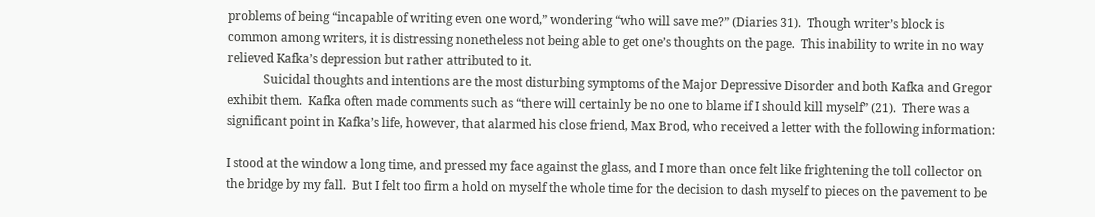problems of being “incapable of writing even one word,” wondering “who will save me?” (Diaries 31).  Though writer’s block is common among writers, it is distressing nonetheless not being able to get one’s thoughts on the page.  This inability to write in no way relieved Kafka’s depression but rather attributed to it.
            Suicidal thoughts and intentions are the most disturbing symptoms of the Major Depressive Disorder and both Kafka and Gregor exhibit them.  Kafka often made comments such as “there will certainly be no one to blame if I should kill myself” (21).  There was a significant point in Kafka’s life, however, that alarmed his close friend, Max Brod, who received a letter with the following information:

I stood at the window a long time, and pressed my face against the glass, and I more than once felt like frightening the toll collector on the bridge by my fall.  But I felt too firm a hold on myself the whole time for the decision to dash myself to pieces on the pavement to be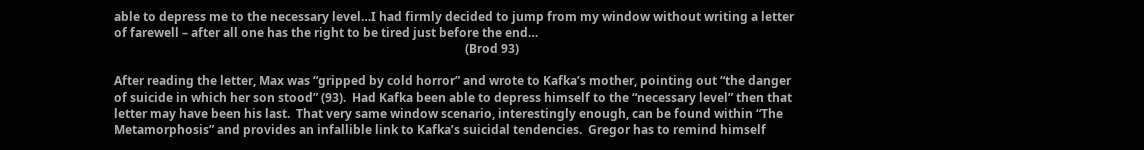able to depress me to the necessary level…I had firmly decided to jump from my window without writing a letter of farewell – after all one has the right to be tired just before the end…
                                                                                                                     (Brod 93)

After reading the letter, Max was “gripped by cold horror” and wrote to Kafka’s mother, pointing out “the danger of suicide in which her son stood” (93).  Had Kafka been able to depress himself to the “necessary level” then that letter may have been his last.  That very same window scenario, interestingly enough, can be found within “The Metamorphosis” and provides an infallible link to Kafka’s suicidal tendencies.  Gregor has to remind himself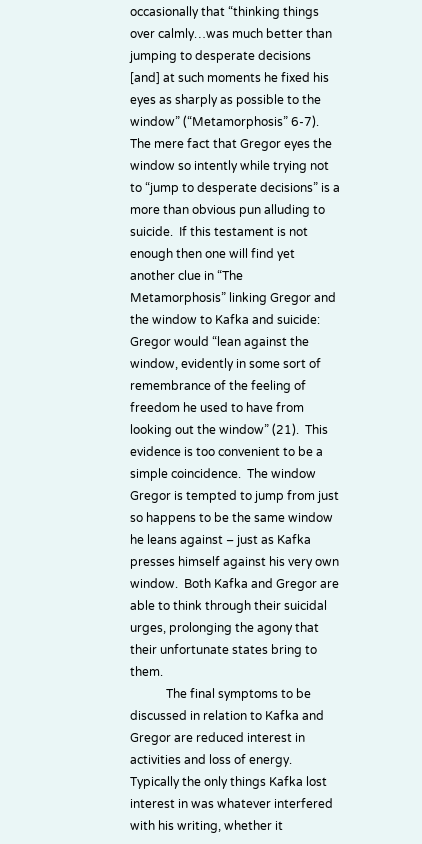occasionally that “thinking things over calmly…was much better than jumping to desperate decisions [and] at such moments he fixed his eyes as sharply as possible to the window” (“Metamorphosis” 6-7).  The mere fact that Gregor eyes the window so intently while trying not to “jump to desperate decisions” is a more than obvious pun alluding to suicide.  If this testament is not enough then one will find yet another clue in “The Metamorphosis” linking Gregor and the window to Kafka and suicide: Gregor would “lean against the window, evidently in some sort of remembrance of the feeling of freedom he used to have from looking out the window” (21).  This evidence is too convenient to be a simple coincidence.  The window Gregor is tempted to jump from just so happens to be the same window he leans against – just as Kafka presses himself against his very own window.  Both Kafka and Gregor are able to think through their suicidal urges, prolonging the agony that their unfortunate states bring to them.
            The final symptoms to be discussed in relation to Kafka and Gregor are reduced interest in activities and loss of energy.  Typically the only things Kafka lost interest in was whatever interfered with his writing, whether it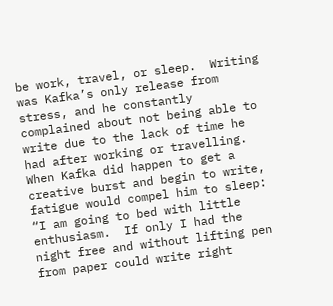be work, travel, or sleep.  Writing was Kafka’s only release from stress, and he constantly complained about not being able to write due to the lack of time he had after working or travelling.  When Kafka did happen to get a creative burst and begin to write, fatigue would compel him to sleep: “I am going to bed with little enthusiasm.  If only I had the night free and without lifting pen from paper could write right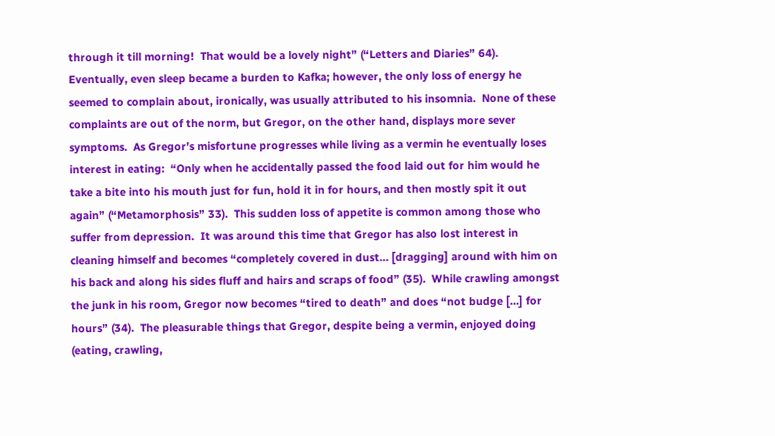through it till morning!  That would be a lovely night” (“Letters and Diaries” 64).  Eventually, even sleep became a burden to Kafka; however, the only loss of energy he seemed to complain about, ironically, was usually attributed to his insomnia.  None of these complaints are out of the norm, but Gregor, on the other hand, displays more sever symptoms.  As Gregor’s misfortune progresses while living as a vermin he eventually loses interest in eating:  “Only when he accidentally passed the food laid out for him would he take a bite into his mouth just for fun, hold it in for hours, and then mostly spit it out again” (“Metamorphosis” 33).  This sudden loss of appetite is common among those who suffer from depression.  It was around this time that Gregor has also lost interest in cleaning himself and becomes “completely covered in dust… [dragging] around with him on his back and along his sides fluff and hairs and scraps of food” (35).  While crawling amongst the junk in his room, Gregor now becomes “tired to death” and does “not budge […] for hours” (34).  The pleasurable things that Gregor, despite being a vermin, enjoyed doing (eating, crawling,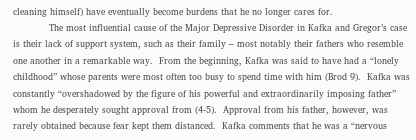cleaning himself) have eventually become burdens that he no longer cares for.
            The most influential cause of the Major Depressive Disorder in Kafka and Gregor’s case is their lack of support system, such as their family – most notably their fathers who resemble one another in a remarkable way.  From the beginning, Kafka was said to have had a “lonely childhood” whose parents were most often too busy to spend time with him (Brod 9).  Kafka was constantly “overshadowed by the figure of his powerful and extraordinarily imposing father” whom he desperately sought approval from (4-5).  Approval from his father, however, was rarely obtained because fear kept them distanced.  Kafka comments that he was a “nervous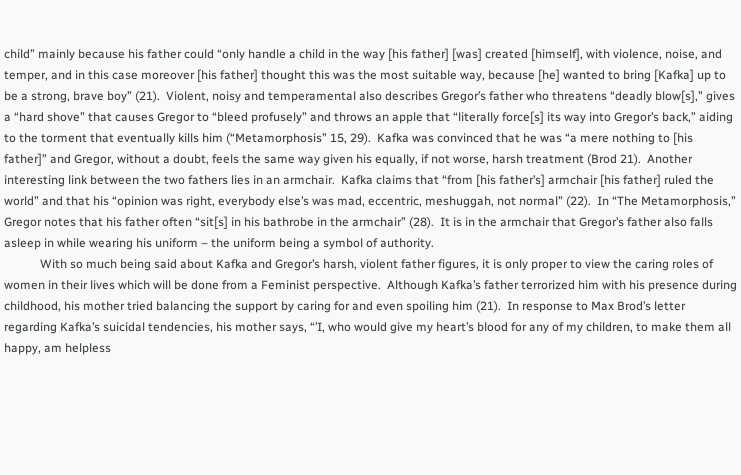child” mainly because his father could “only handle a child in the way [his father] [was] created [himself], with violence, noise, and temper, and in this case moreover [his father] thought this was the most suitable way, because [he] wanted to bring [Kafka] up to be a strong, brave boy” (21).  Violent, noisy and temperamental also describes Gregor’s father who threatens “deadly blow[s],” gives a “hard shove” that causes Gregor to “bleed profusely” and throws an apple that “literally force[s] its way into Gregor’s back,” aiding to the torment that eventually kills him (“Metamorphosis” 15, 29).  Kafka was convinced that he was “a mere nothing to [his father]” and Gregor, without a doubt, feels the same way given his equally, if not worse, harsh treatment (Brod 21).  Another interesting link between the two fathers lies in an armchair.  Kafka claims that “from [his father’s] armchair [his father] ruled the world” and that his “opinion was right, everybody else’s was mad, eccentric, meshuggah, not normal” (22).  In “The Metamorphosis,” Gregor notes that his father often “sit[s] in his bathrobe in the armchair” (28).  It is in the armchair that Gregor’s father also falls asleep in while wearing his uniform – the uniform being a symbol of authority.
            With so much being said about Kafka and Gregor’s harsh, violent father figures, it is only proper to view the caring roles of women in their lives which will be done from a Feminist perspective.  Although Kafka’s father terrorized him with his presence during childhood, his mother tried balancing the support by caring for and even spoiling him (21).  In response to Max Brod’s letter regarding Kafka’s suicidal tendencies, his mother says, “’I, who would give my heart’s blood for any of my children, to make them all happy, am helpless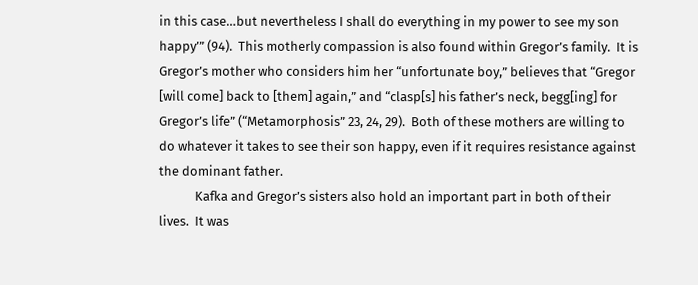in this case…but nevertheless I shall do everything in my power to see my son happy’” (94).  This motherly compassion is also found within Gregor’s family.  It is Gregor’s mother who considers him her “unfortunate boy,” believes that “Gregor [will come] back to [them] again,” and “clasp[s] his father’s neck, begg[ing] for Gregor’s life” (“Metamorphosis” 23, 24, 29).  Both of these mothers are willing to do whatever it takes to see their son happy, even if it requires resistance against the dominant father.
            Kafka and Gregor’s sisters also hold an important part in both of their lives.  It was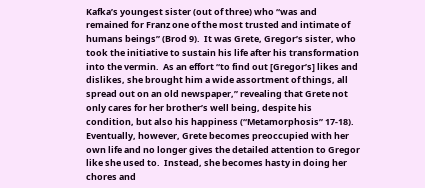Kafka’s youngest sister (out of three) who “was and remained for Franz one of the most trusted and intimate of humans beings” (Brod 9).  It was Grete, Gregor’s sister, who took the initiative to sustain his life after his transformation into the vermin.  As an effort “to find out [Gregor’s] likes and dislikes, she brought him a wide assortment of things, all spread out on an old newspaper,” revealing that Grete not only cares for her brother’s well being, despite his condition, but also his happiness (“Metamorphosis” 17-18).  Eventually, however, Grete becomes preoccupied with her own life and no longer gives the detailed attention to Gregor like she used to.  Instead, she becomes hasty in doing her chores and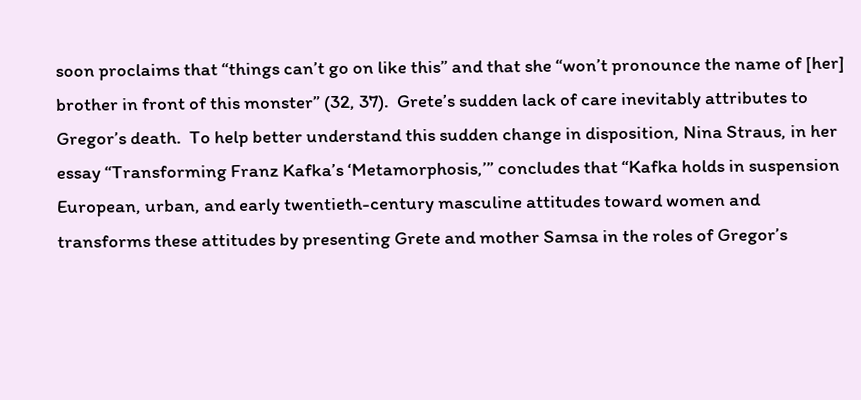soon proclaims that “things can’t go on like this” and that she “won’t pronounce the name of [her] brother in front of this monster” (32, 37).  Grete’s sudden lack of care inevitably attributes to Gregor’s death.  To help better understand this sudden change in disposition, Nina Straus, in her essay “Transforming Franz Kafka’s ‘Metamorphosis,’” concludes that “Kafka holds in suspension European, urban, and early twentieth-century masculine attitudes toward women and transforms these attitudes by presenting Grete and mother Samsa in the roles of Gregor’s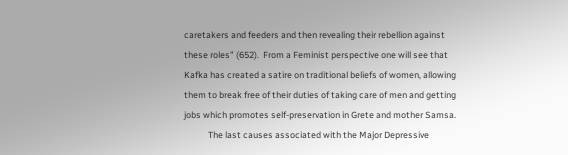caretakers and feeders and then revealing their rebellion against these roles” (652).  From a Feminist perspective one will see that Kafka has created a satire on traditional beliefs of women, allowing them to break free of their duties of taking care of men and getting jobs which promotes self-preservation in Grete and mother Samsa.
            The last causes associated with the Major Depressive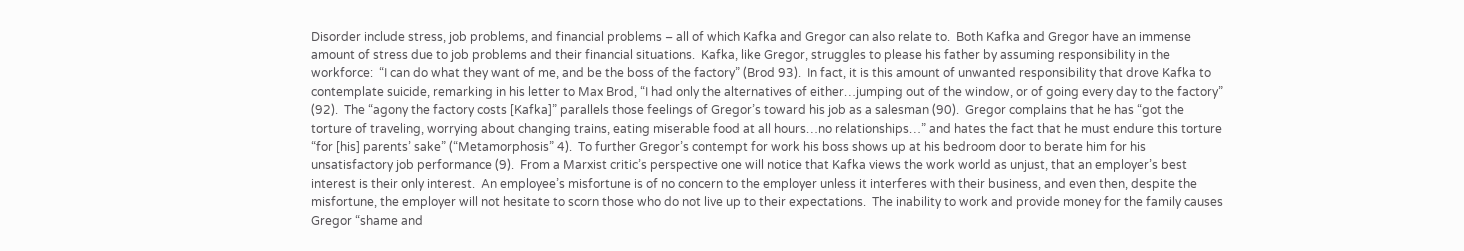Disorder include stress, job problems, and financial problems – all of which Kafka and Gregor can also relate to.  Both Kafka and Gregor have an immense amount of stress due to job problems and their financial situations.  Kafka, like Gregor, struggles to please his father by assuming responsibility in the workforce:  “I can do what they want of me, and be the boss of the factory” (Brod 93).  In fact, it is this amount of unwanted responsibility that drove Kafka to contemplate suicide, remarking in his letter to Max Brod, “I had only the alternatives of either…jumping out of the window, or of going every day to the factory” (92).  The “agony the factory costs [Kafka]” parallels those feelings of Gregor’s toward his job as a salesman (90).  Gregor complains that he has “got the torture of traveling, worrying about changing trains, eating miserable food at all hours…no relationships…” and hates the fact that he must endure this torture “for [his] parents’ sake” (“Metamorphosis” 4).  To further Gregor’s contempt for work his boss shows up at his bedroom door to berate him for his unsatisfactory job performance (9).  From a Marxist critic’s perspective one will notice that Kafka views the work world as unjust, that an employer’s best interest is their only interest.  An employee’s misfortune is of no concern to the employer unless it interferes with their business, and even then, despite the misfortune, the employer will not hesitate to scorn those who do not live up to their expectations.  The inability to work and provide money for the family causes Gregor “shame and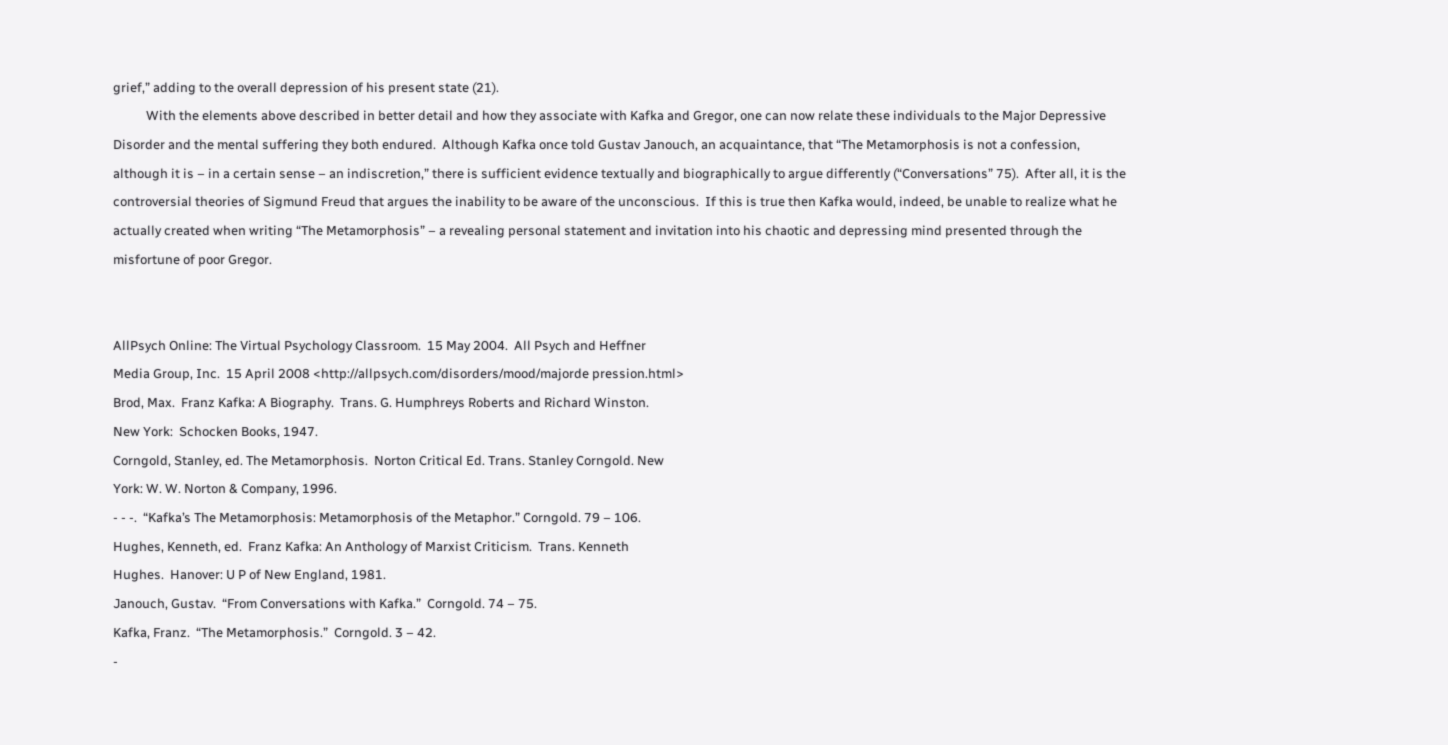grief,” adding to the overall depression of his present state (21).
           With the elements above described in better detail and how they associate with Kafka and Gregor, one can now relate these individuals to the Major Depressive Disorder and the mental suffering they both endured.  Although Kafka once told Gustav Janouch, an acquaintance, that “The Metamorphosis is not a confession, although it is – in a certain sense – an indiscretion,” there is sufficient evidence textually and biographically to argue differently (“Conversations” 75).  After all, it is the controversial theories of Sigmund Freud that argues the inability to be aware of the unconscious.  If this is true then Kafka would, indeed, be unable to realize what he actually created when writing “The Metamorphosis” – a revealing personal statement and invitation into his chaotic and depressing mind presented through the misfortune of poor Gregor.


AllPsych Online: The Virtual Psychology Classroom.  15 May 2004.  All Psych and Heffner
Media Group, Inc.  15 April 2008 <http://allpsych.com/disorders/mood/majorde pression.html>
Brod, Max.  Franz Kafka: A Biography.  Trans. G. Humphreys Roberts and Richard Winston.
New York:  Schocken Books, 1947.
Corngold, Stanley, ed. The Metamorphosis.  Norton Critical Ed. Trans. Stanley Corngold. New
York: W. W. Norton & Company, 1996.
- - -.  “Kafka’s The Metamorphosis: Metamorphosis of the Metaphor.” Corngold. 79 – 106.
Hughes, Kenneth, ed.  Franz Kafka: An Anthology of Marxist Criticism.  Trans. Kenneth
Hughes.  Hanover: U P of New England, 1981.
Janouch, Gustav.  “From Conversations with Kafka.”  Corngold. 74 – 75.
Kafka, Franz.  “The Metamorphosis.”  Corngold. 3 – 42.
-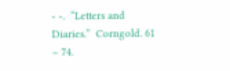- -.  “Letters and Diaries.”  Corngold. 61 – 74.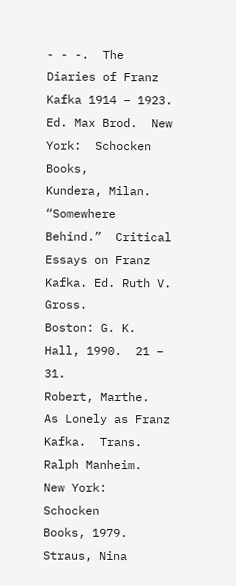- - -.  The Diaries of Franz Kafka 1914 – 1923.  Ed. Max Brod.  New York:  Schocken Books,
Kundera, Milan.  “Somewhere Behind.”  Critical Essays on Franz Kafka. Ed. Ruth V. Gross.
Boston: G. K. Hall, 1990.  21 – 31.
Robert, Marthe.  As Lonely as Franz Kafka.  Trans. Ralph Manheim.  New York:  Schocken
Books, 1979.
Straus, Nina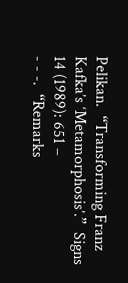Pelikan.  “Transforming Franz Kafka’s ‘Metamorphosis’.”  Signs 14 (1989): 651 –
- - -.  “Remarks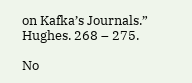on Kafka’s Journals.”  Hughes. 268 – 275.

No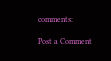comments:

Post a Comment